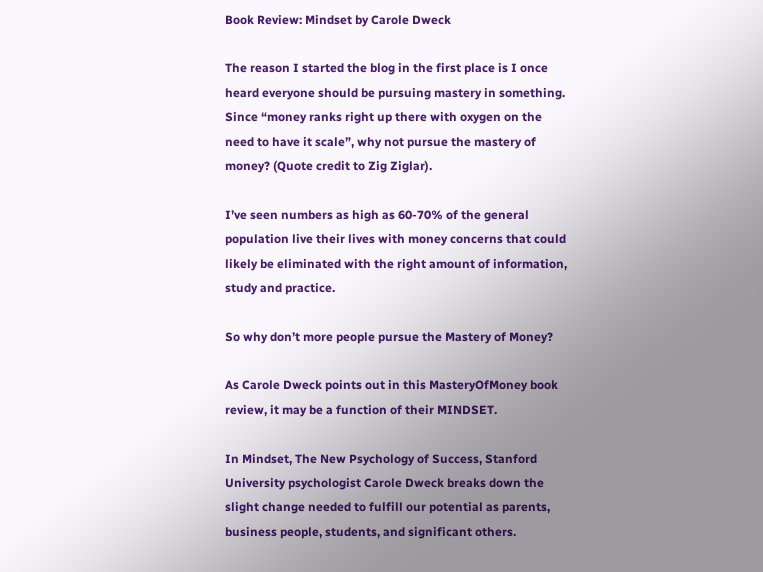Book Review: Mindset by Carole Dweck

The reason I started the blog in the first place is I once heard everyone should be pursuing mastery in something. Since “money ranks right up there with oxygen on the need to have it scale”, why not pursue the mastery of money? (Quote credit to Zig Ziglar).

I’ve seen numbers as high as 60-70% of the general population live their lives with money concerns that could likely be eliminated with the right amount of information, study and practice.

So why don’t more people pursue the Mastery of Money?

As Carole Dweck points out in this MasteryOfMoney book review, it may be a function of their MINDSET.

In Mindset, The New Psychology of Success, Stanford University psychologist Carole Dweck breaks down the slight change needed to fulfill our potential as parents, business people, students, and significant others.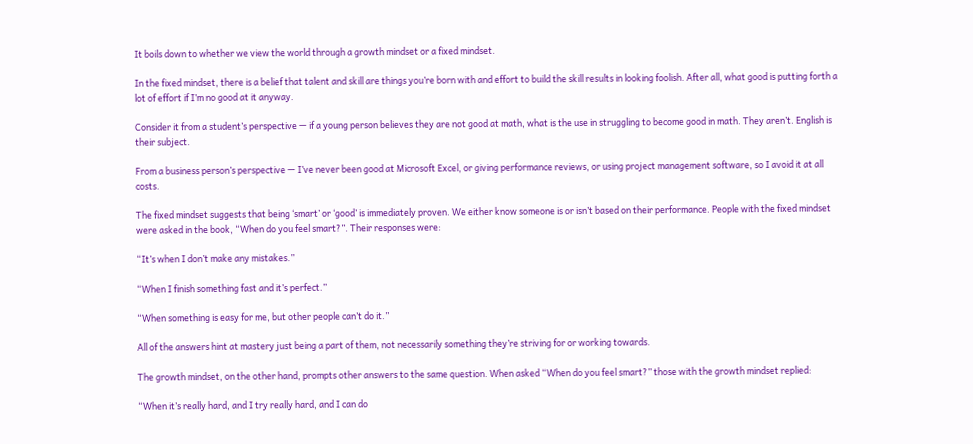It boils down to whether we view the world through a growth mindset or a fixed mindset.

In the fixed mindset, there is a belief that talent and skill are things you’re born with and effort to build the skill results in looking foolish. After all, what good is putting forth a lot of effort if I’m no good at it anyway.

Consider it from a student’s perspective — if a young person believes they are not good at math, what is the use in struggling to become good in math. They aren’t. English is their subject.

From a business person’s perspective — I’ve never been good at Microsoft Excel, or giving performance reviews, or using project management software, so I avoid it at all costs.

The fixed mindset suggests that being ‘smart’ or ‘good’ is immediately proven. We either know someone is or isn’t based on their performance. People with the fixed mindset were asked in the book, “When do you feel smart?”. Their responses were:

“It’s when I don’t make any mistakes.”

“When I finish something fast and it’s perfect.”

“When something is easy for me, but other people can’t do it.”

All of the answers hint at mastery just being a part of them, not necessarily something they’re striving for or working towards.

The growth mindset, on the other hand, prompts other answers to the same question. When asked “When do you feel smart?” those with the growth mindset replied:

“When it’s really hard, and I try really hard, and I can do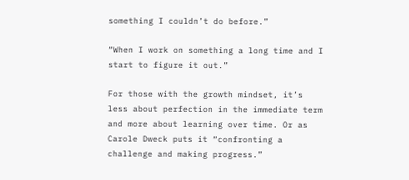something I couldn’t do before.”

“When I work on something a long time and I start to figure it out.”

For those with the growth mindset, it’s less about perfection in the immediate term and more about learning over time. Or as Carole Dweck puts it “confronting a challenge and making progress.”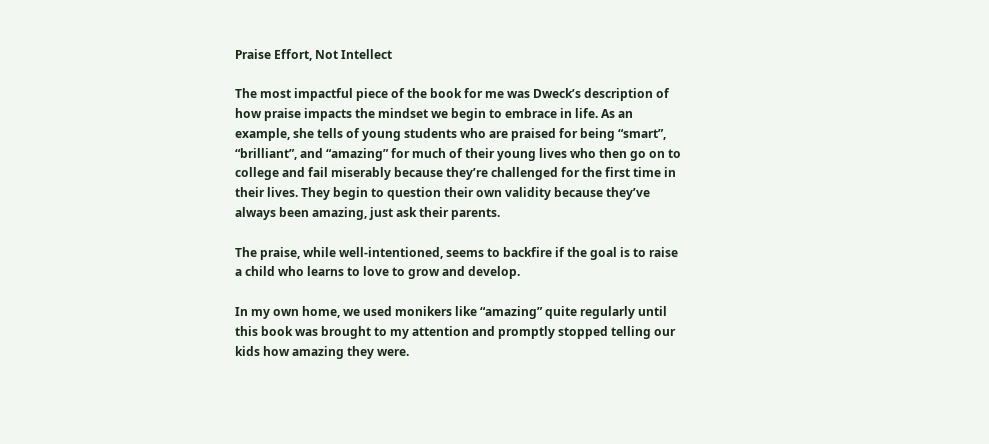Praise Effort, Not Intellect

The most impactful piece of the book for me was Dweck’s description of how praise impacts the mindset we begin to embrace in life. As an example, she tells of young students who are praised for being “smart”, “brilliant”, and “amazing” for much of their young lives who then go on to college and fail miserably because they’re challenged for the first time in their lives. They begin to question their own validity because they’ve always been amazing, just ask their parents.

The praise, while well-intentioned, seems to backfire if the goal is to raise a child who learns to love to grow and develop.

In my own home, we used monikers like “amazing” quite regularly until this book was brought to my attention and promptly stopped telling our kids how amazing they were.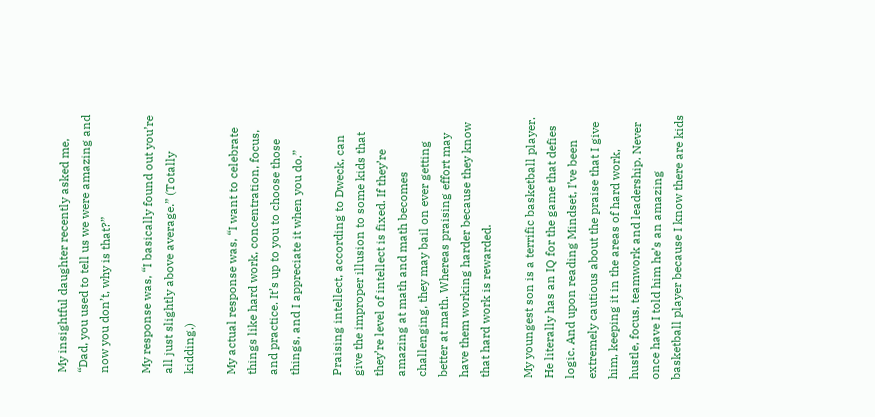My insightful daughter recently asked me, “Dad, you used to tell us we were amazing and now you don’t, why is that?”

My response was, “I basically found out you’re all just slightly above average.” (Totally kidding.)

My actual response was, “I want to celebrate things like hard work, concentration, focus, and practice. It’s up to you to choose those things, and I appreciate it when you do.”

Praising intellect, according to Dweck, can give the improper illusion to some kids that they’re level of intellect is fixed. If they’re amazing at math and math becomes challenging, they may bail on ever getting better at math. Whereas praising effort may have them working harder because they know that hard work is rewarded.

My youngest son is a terrific basketball player. He literally has an IQ for the game that defies logic. And upon reading Mindset, I’ve been extremely cautious about the praise that I give him, keeping it in the areas of hard work, hustle, focus, teamwork and leadership. Never once have I told him he’s an amazing basketball player because I know there are kids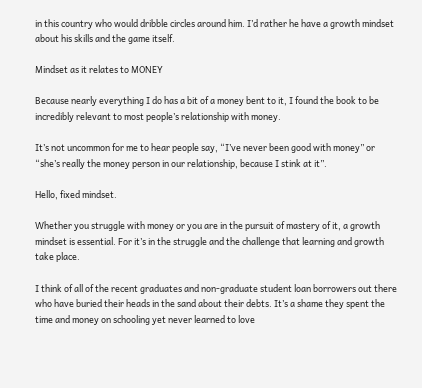in this country who would dribble circles around him. I’d rather he have a growth mindset about his skills and the game itself.

Mindset as it relates to MONEY

Because nearly everything I do has a bit of a money bent to it, I found the book to be incredibly relevant to most people’s relationship with money.

It’s not uncommon for me to hear people say, “I’ve never been good with money” or “she’s really the money person in our relationship, because I stink at it”.

Hello, fixed mindset.

Whether you struggle with money or you are in the pursuit of mastery of it, a growth mindset is essential. For it’s in the struggle and the challenge that learning and growth take place.

I think of all of the recent graduates and non-graduate student loan borrowers out there who have buried their heads in the sand about their debts. It’s a shame they spent the time and money on schooling yet never learned to love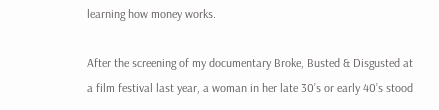learning how money works.

After the screening of my documentary Broke, Busted & Disgusted at a film festival last year, a woman in her late 30’s or early 40’s stood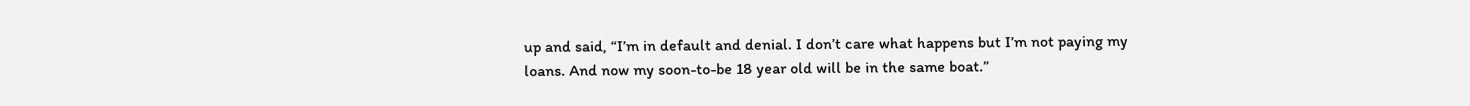up and said, “I’m in default and denial. I don’t care what happens but I’m not paying my loans. And now my soon-to-be 18 year old will be in the same boat.”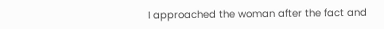I approached the woman after the fact and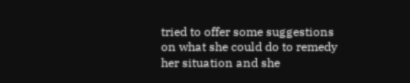tried to offer some suggestions on what she could do to remedy her situation and she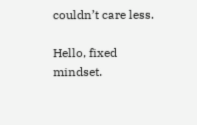couldn’t care less.

Hello, fixed mindset.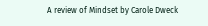A review of Mindset by Carole Dweck